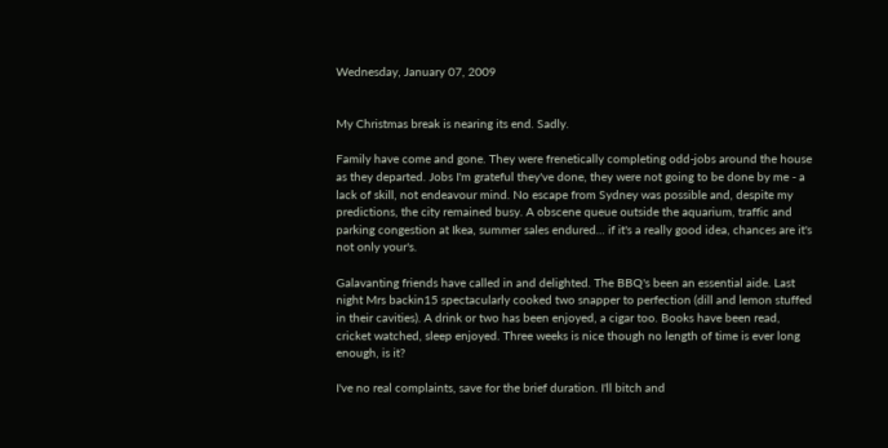Wednesday, January 07, 2009


My Christmas break is nearing its end. Sadly.

Family have come and gone. They were frenetically completing odd-jobs around the house as they departed. Jobs I'm grateful they've done, they were not going to be done by me - a lack of skill, not endeavour mind. No escape from Sydney was possible and, despite my predictions, the city remained busy. A obscene queue outside the aquarium, traffic and parking congestion at Ikea, summer sales endured... if it's a really good idea, chances are it's not only your's.

Galavanting friends have called in and delighted. The BBQ's been an essential aide. Last night Mrs backin15 spectacularly cooked two snapper to perfection (dill and lemon stuffed in their cavities). A drink or two has been enjoyed, a cigar too. Books have been read, cricket watched, sleep enjoyed. Three weeks is nice though no length of time is ever long enough, is it?

I've no real complaints, save for the brief duration. I'll bitch and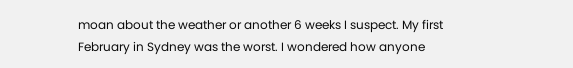moan about the weather or another 6 weeks I suspect. My first February in Sydney was the worst. I wondered how anyone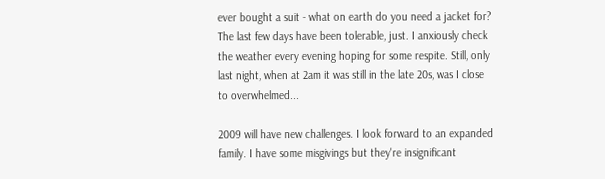ever bought a suit - what on earth do you need a jacket for? The last few days have been tolerable, just. I anxiously check the weather every evening hoping for some respite. Still, only last night, when at 2am it was still in the late 20s, was I close to overwhelmed...

2009 will have new challenges. I look forward to an expanded family. I have some misgivings but they're insignificant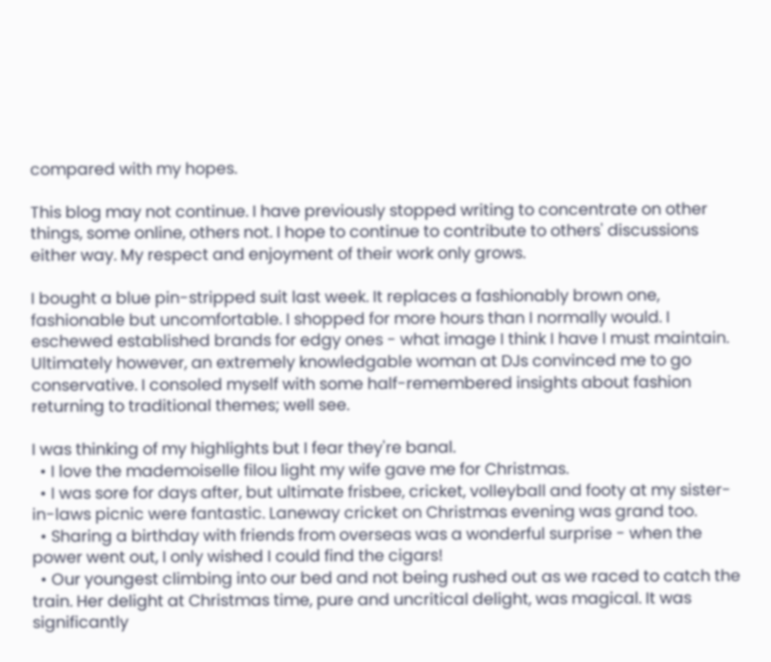compared with my hopes.

This blog may not continue. I have previously stopped writing to concentrate on other things, some online, others not. I hope to continue to contribute to others' discussions either way. My respect and enjoyment of their work only grows.

I bought a blue pin-stripped suit last week. It replaces a fashionably brown one, fashionable but uncomfortable. I shopped for more hours than I normally would. I eschewed established brands for edgy ones - what image I think I have I must maintain. Ultimately however, an extremely knowledgable woman at DJs convinced me to go conservative. I consoled myself with some half-remembered insights about fashion returning to traditional themes; well see.

I was thinking of my highlights but I fear they're banal.
  • I love the mademoiselle filou light my wife gave me for Christmas.
  • I was sore for days after, but ultimate frisbee, cricket, volleyball and footy at my sister-in-laws picnic were fantastic. Laneway cricket on Christmas evening was grand too.
  • Sharing a birthday with friends from overseas was a wonderful surprise - when the power went out, I only wished I could find the cigars!
  • Our youngest climbing into our bed and not being rushed out as we raced to catch the train. Her delight at Christmas time, pure and uncritical delight, was magical. It was significantly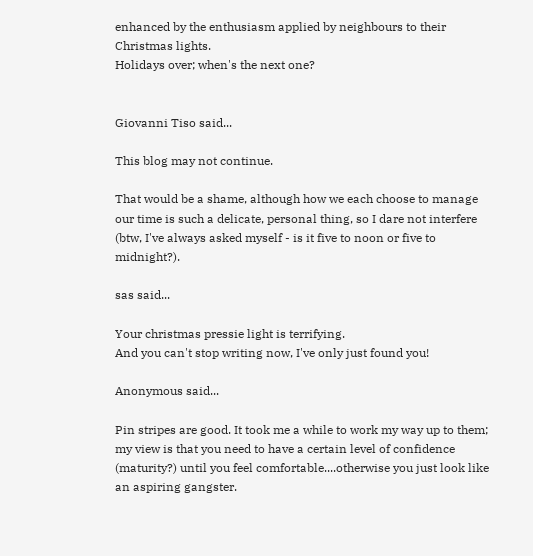enhanced by the enthusiasm applied by neighbours to their Christmas lights.
Holidays over; when's the next one?


Giovanni Tiso said...

This blog may not continue.

That would be a shame, although how we each choose to manage our time is such a delicate, personal thing, so I dare not interfere (btw, I've always asked myself - is it five to noon or five to midnight?).

sas said...

Your christmas pressie light is terrifying.
And you can't stop writing now, I've only just found you!

Anonymous said...

Pin stripes are good. It took me a while to work my way up to them; my view is that you need to have a certain level of confidence (maturity?) until you feel comfortable....otherwise you just look like an aspiring gangster.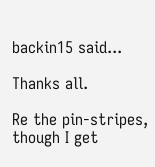backin15 said...

Thanks all.

Re the pin-stripes, though I get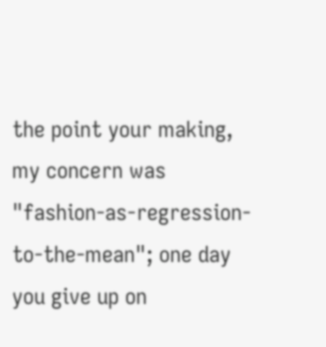the point your making, my concern was "fashion-as-regression-to-the-mean"; one day you give up on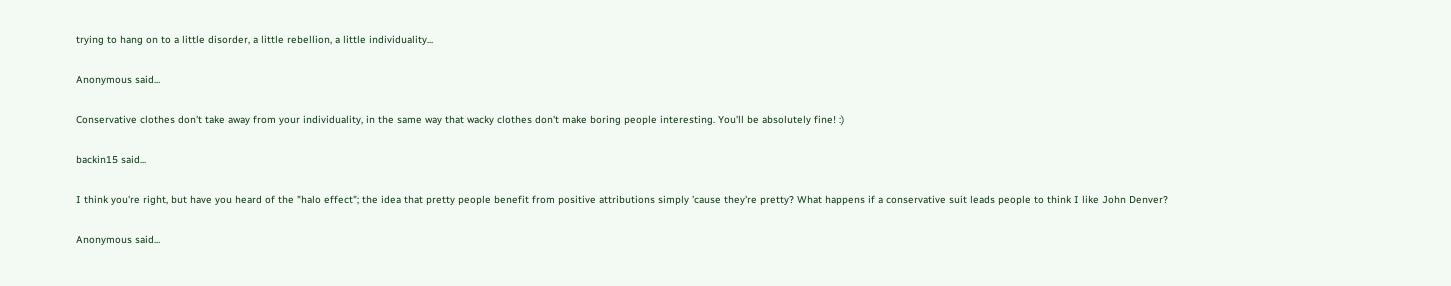trying to hang on to a little disorder, a little rebellion, a little individuality...

Anonymous said...

Conservative clothes don't take away from your individuality, in the same way that wacky clothes don't make boring people interesting. You'll be absolutely fine! :)

backin15 said...

I think you're right, but have you heard of the "halo effect"; the idea that pretty people benefit from positive attributions simply 'cause they're pretty? What happens if a conservative suit leads people to think I like John Denver?

Anonymous said...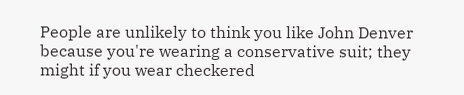People are unlikely to think you like John Denver because you're wearing a conservative suit; they might if you wear checkered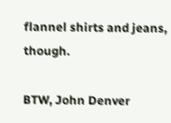flannel shirts and jeans, though.

BTW, John Denver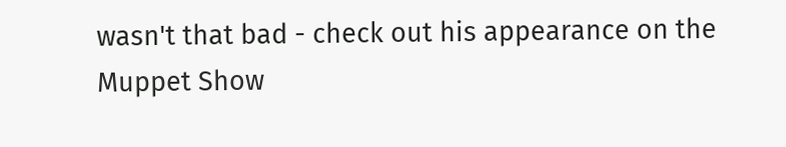wasn't that bad - check out his appearance on the Muppet Show